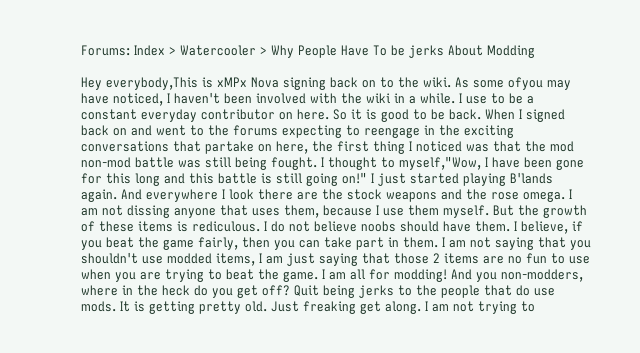Forums: Index > Watercooler > Why People Have To be jerks About Modding

Hey everybody,This is xMPx Nova signing back on to the wiki. As some ofyou may have noticed, I haven't been involved with the wiki in a while. I use to be a constant everyday contributor on here. So it is good to be back. When I signed back on and went to the forums expecting to reengage in the exciting conversations that partake on here, the first thing I noticed was that the mod non-mod battle was still being fought. I thought to myself,"Wow, I have been gone for this long and this battle is still going on!" I just started playing B'lands again. And everywhere I look there are the stock weapons and the rose omega. I am not dissing anyone that uses them, because I use them myself. But the growth of these items is rediculous. I do not believe noobs should have them. I believe, if you beat the game fairly, then you can take part in them. I am not saying that you shouldn't use modded items, I am just saying that those 2 items are no fun to use when you are trying to beat the game. I am all for modding! And you non-modders, where in the heck do you get off? Quit being jerks to the people that do use mods. It is getting pretty old. Just freaking get along. I am not trying to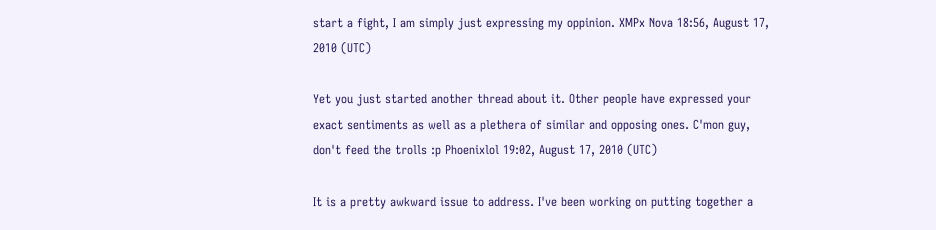start a fight, I am simply just expressing my oppinion. XMPx Nova 18:56, August 17, 2010 (UTC)

Yet you just started another thread about it. Other people have expressed your exact sentiments as well as a plethera of similar and opposing ones. C'mon guy, don't feed the trolls :p Phoenixlol 19:02, August 17, 2010 (UTC)

It is a pretty awkward issue to address. I've been working on putting together a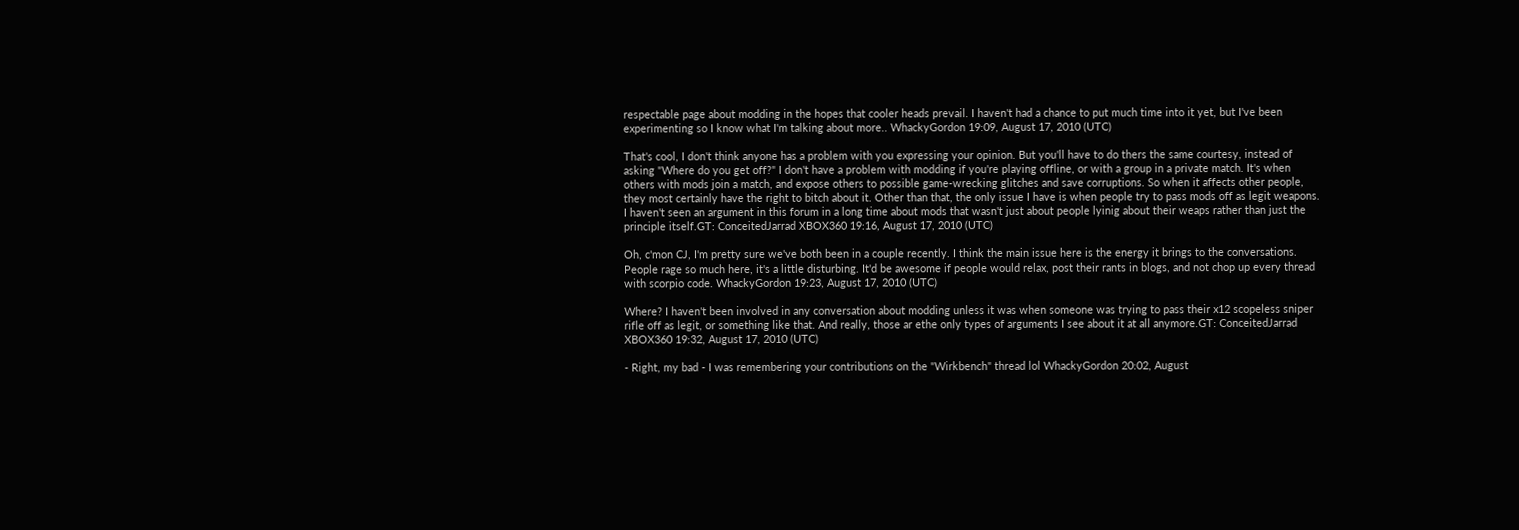respectable page about modding in the hopes that cooler heads prevail. I haven't had a chance to put much time into it yet, but I've been experimenting so I know what I'm talking about more.. WhackyGordon 19:09, August 17, 2010 (UTC)

That's cool, I don't think anyone has a problem with you expressing your opinion. But you'll have to do thers the same courtesy, instead of asking "Where do you get off?" I don't have a problem with modding if you're playing offline, or with a group in a private match. It's when others with mods join a match, and expose others to possible game-wrecking glitches and save corruptions. So when it affects other people, they most certainly have the right to bitch about it. Other than that, the only issue I have is when people try to pass mods off as legit weapons. I haven't seen an argument in this forum in a long time about mods that wasn't just about people lyinig about their weaps rather than just the principle itself.GT: ConceitedJarrad XBOX360 19:16, August 17, 2010 (UTC)

Oh, c'mon CJ, I'm pretty sure we've both been in a couple recently. I think the main issue here is the energy it brings to the conversations. People rage so much here, it's a little disturbing. It'd be awesome if people would relax, post their rants in blogs, and not chop up every thread with scorpio code. WhackyGordon 19:23, August 17, 2010 (UTC)

Where? I haven't been involved in any conversation about modding unless it was when someone was trying to pass their x12 scopeless sniper rifle off as legit, or something like that. And really, those ar ethe only types of arguments I see about it at all anymore.GT: ConceitedJarrad XBOX360 19:32, August 17, 2010 (UTC)

- Right, my bad - I was remembering your contributions on the "Wirkbench" thread lol WhackyGordon 20:02, August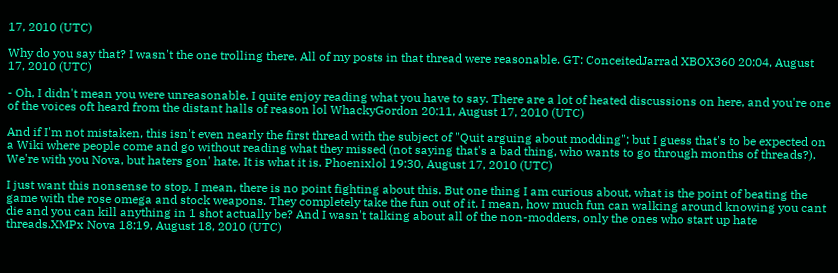17, 2010 (UTC)

Why do you say that? I wasn't the one trolling there. All of my posts in that thread were reasonable. GT: ConceitedJarrad XBOX360 20:04, August 17, 2010 (UTC)

- Oh, I didn't mean you were unreasonable. I quite enjoy reading what you have to say. There are a lot of heated discussions on here, and you're one of the voices oft heard from the distant halls of reason lol WhackyGordon 20:11, August 17, 2010 (UTC)

And if I'm not mistaken, this isn't even nearly the first thread with the subject of "Quit arguing about modding"; but I guess that's to be expected on a Wiki where people come and go without reading what they missed (not saying that's a bad thing, who wants to go through months of threads?). We're with you Nova, but haters gon' hate. It is what it is. Phoenixlol 19:30, August 17, 2010 (UTC)

I just want this nonsense to stop. I mean, there is no point fighting about this. But one thing I am curious about, what is the point of beating the game with the rose omega and stock weapons. They completely take the fun out of it. I mean, how much fun can walking around knowing you cant die and you can kill anything in 1 shot actually be? And I wasn't talking about all of the non-modders, only the ones who start up hate threads.XMPx Nova 18:19, August 18, 2010 (UTC)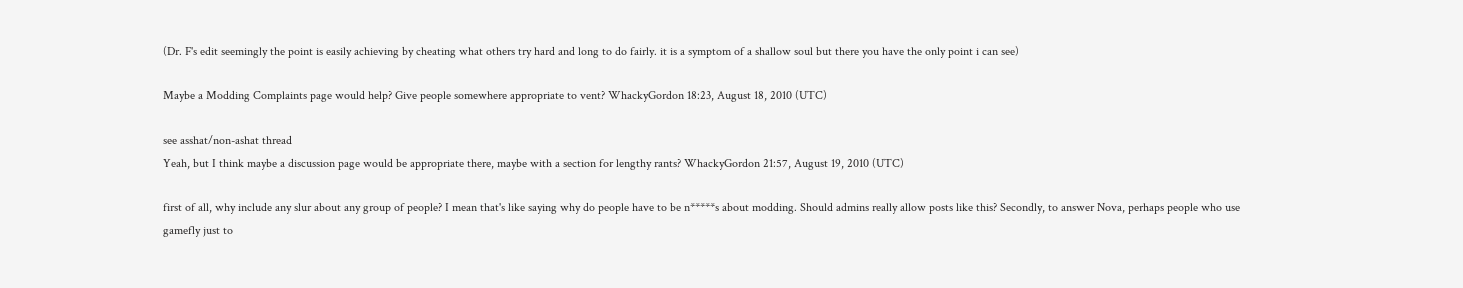(Dr. F's edit seemingly the point is easily achieving by cheating what others try hard and long to do fairly. it is a symptom of a shallow soul but there you have the only point i can see)

Maybe a Modding Complaints page would help? Give people somewhere appropriate to vent? WhackyGordon 18:23, August 18, 2010 (UTC)

see asshat/non-ashat thread
Yeah, but I think maybe a discussion page would be appropriate there, maybe with a section for lengthy rants? WhackyGordon 21:57, August 19, 2010 (UTC)

first of all, why include any slur about any group of people? I mean that's like saying why do people have to be n*****s about modding. Should admins really allow posts like this? Secondly, to answer Nova, perhaps people who use gamefly just to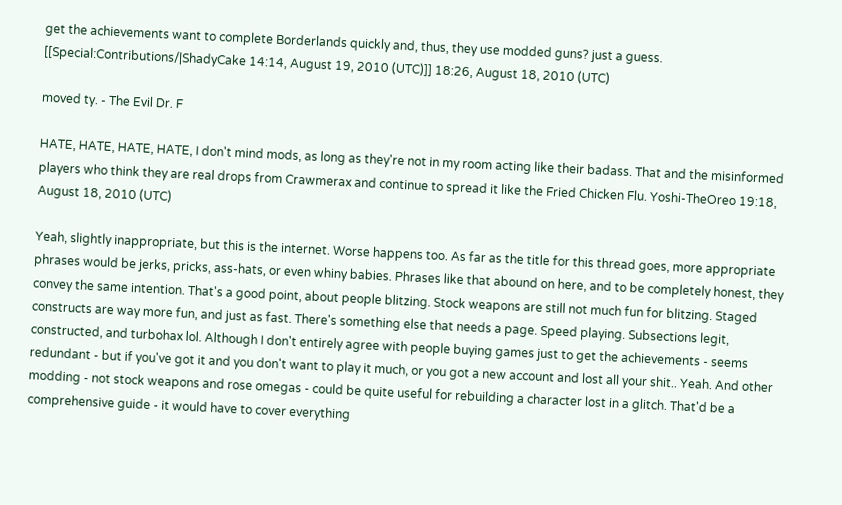get the achievements want to complete Borderlands quickly and, thus, they use modded guns? just a guess. [[Special:Contributions/|ShadyCake 14:14, August 19, 2010 (UTC)]] 18:26, August 18, 2010 (UTC)

moved ty. - The Evil Dr. F

HATE, HATE, HATE, HATE, I don't mind mods, as long as they're not in my room acting like their badass. That and the misinformed players who think they are real drops from Crawmerax and continue to spread it like the Fried Chicken Flu. Yoshi-TheOreo 19:18, August 18, 2010 (UTC)

Yeah, slightly inappropriate, but this is the internet. Worse happens too. As far as the title for this thread goes, more appropriate phrases would be jerks, pricks, ass-hats, or even whiny babies. Phrases like that abound on here, and to be completely honest, they convey the same intention. That's a good point, about people blitzing. Stock weapons are still not much fun for blitzing. Staged constructs are way more fun, and just as fast. There's something else that needs a page. Speed playing. Subsections legit, constructed, and turbohax lol. Although I don't entirely agree with people buying games just to get the achievements - seems redundant - but if you've got it and you don't want to play it much, or you got a new account and lost all your shit.. Yeah. And other modding - not stock weapons and rose omegas - could be quite useful for rebuilding a character lost in a glitch. That'd be a comprehensive guide - it would have to cover everything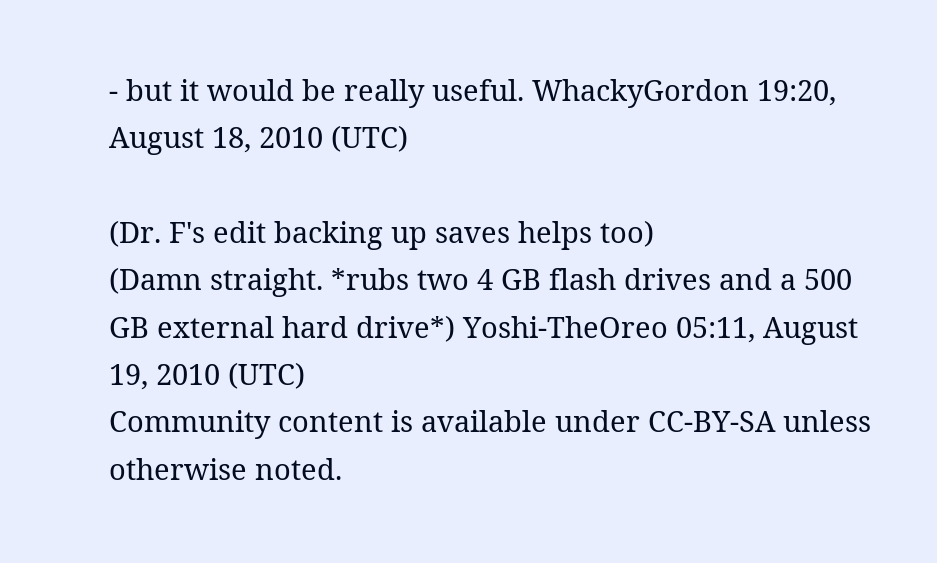- but it would be really useful. WhackyGordon 19:20, August 18, 2010 (UTC)

(Dr. F's edit backing up saves helps too)
(Damn straight. *rubs two 4 GB flash drives and a 500 GB external hard drive*) Yoshi-TheOreo 05:11, August 19, 2010 (UTC)
Community content is available under CC-BY-SA unless otherwise noted.